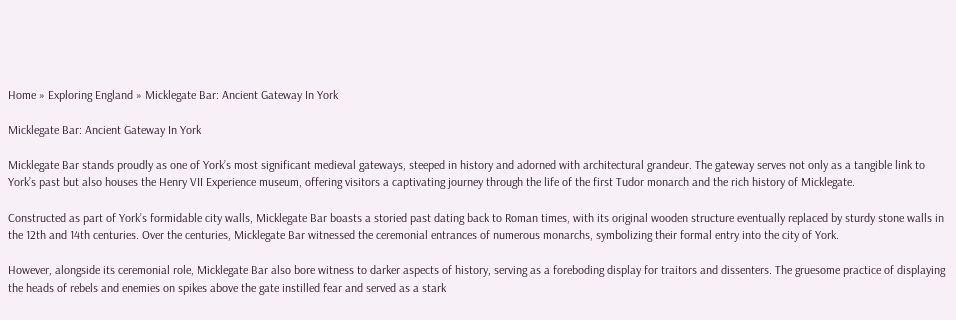Home » Exploring England » Micklegate Bar: Ancient Gateway In York

Micklegate Bar: Ancient Gateway In York

Micklegate Bar stands proudly as one of York’s most significant medieval gateways, steeped in history and adorned with architectural grandeur. The gateway serves not only as a tangible link to York’s past but also houses the Henry VII Experience museum, offering visitors a captivating journey through the life of the first Tudor monarch and the rich history of Micklegate.

Constructed as part of York’s formidable city walls, Micklegate Bar boasts a storied past dating back to Roman times, with its original wooden structure eventually replaced by sturdy stone walls in the 12th and 14th centuries. Over the centuries, Micklegate Bar witnessed the ceremonial entrances of numerous monarchs, symbolizing their formal entry into the city of York.

However, alongside its ceremonial role, Micklegate Bar also bore witness to darker aspects of history, serving as a foreboding display for traitors and dissenters. The gruesome practice of displaying the heads of rebels and enemies on spikes above the gate instilled fear and served as a stark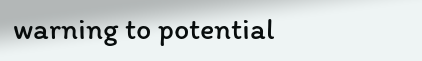warning to potential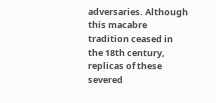adversaries. Although this macabre tradition ceased in the 18th century, replicas of these severed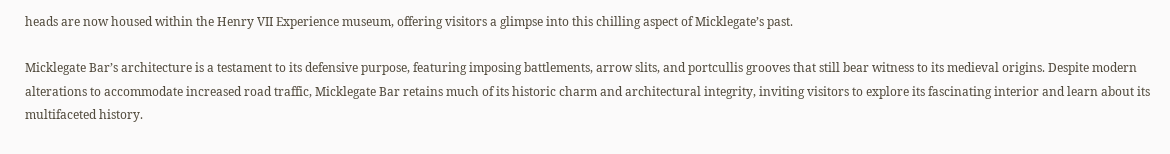heads are now housed within the Henry VII Experience museum, offering visitors a glimpse into this chilling aspect of Micklegate’s past.

Micklegate Bar’s architecture is a testament to its defensive purpose, featuring imposing battlements, arrow slits, and portcullis grooves that still bear witness to its medieval origins. Despite modern alterations to accommodate increased road traffic, Micklegate Bar retains much of its historic charm and architectural integrity, inviting visitors to explore its fascinating interior and learn about its multifaceted history.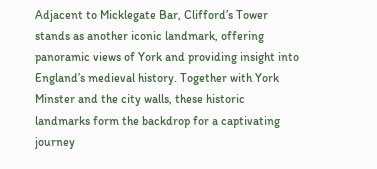Adjacent to Micklegate Bar, Clifford’s Tower stands as another iconic landmark, offering panoramic views of York and providing insight into England’s medieval history. Together with York Minster and the city walls, these historic landmarks form the backdrop for a captivating journey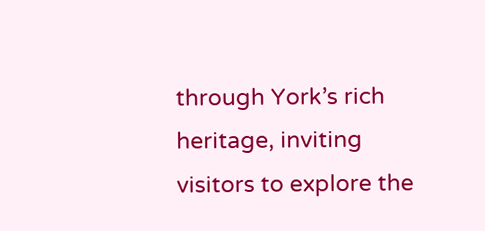through York’s rich heritage, inviting visitors to explore the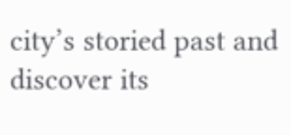city’s storied past and discover its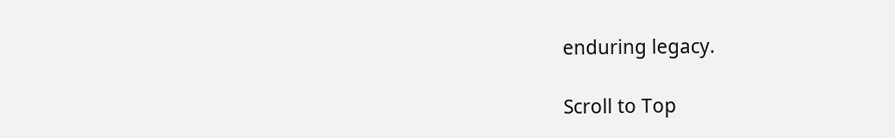enduring legacy.

Scroll to Top